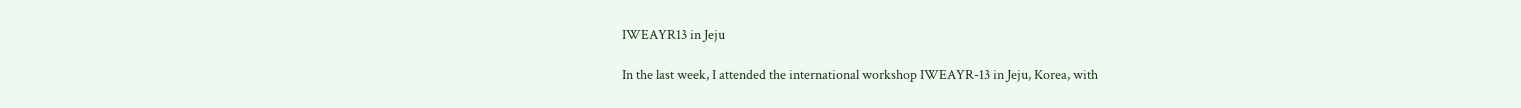IWEAYR13 in Jeju

In the last week, I attended the international workshop IWEAYR-13 in Jeju, Korea, with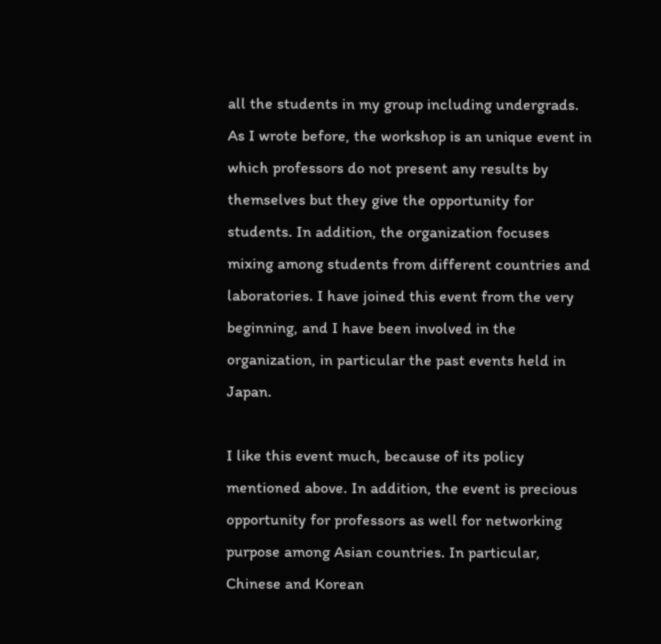all the students in my group including undergrads. As I wrote before, the workshop is an unique event in which professors do not present any results by themselves but they give the opportunity for students. In addition, the organization focuses mixing among students from different countries and laboratories. I have joined this event from the very beginning, and I have been involved in the organization, in particular the past events held in Japan.

I like this event much, because of its policy mentioned above. In addition, the event is precious opportunity for professors as well for networking purpose among Asian countries. In particular, Chinese and Korean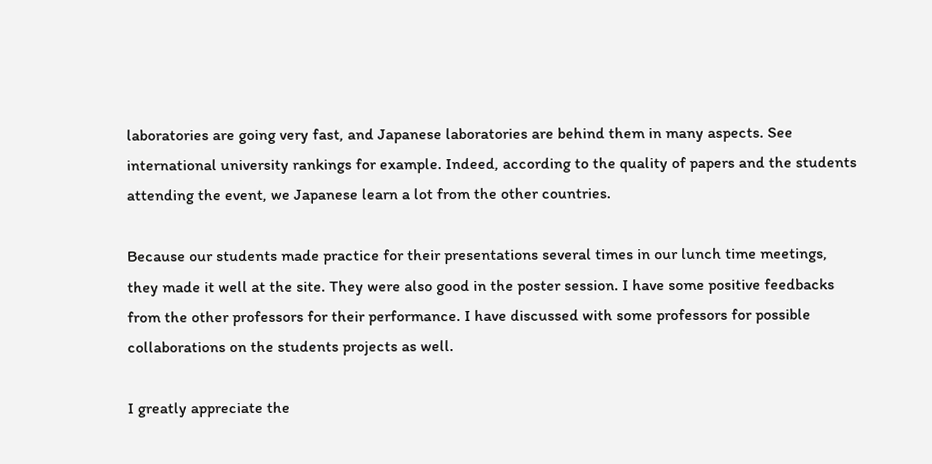laboratories are going very fast, and Japanese laboratories are behind them in many aspects. See international university rankings for example. Indeed, according to the quality of papers and the students attending the event, we Japanese learn a lot from the other countries.

Because our students made practice for their presentations several times in our lunch time meetings, they made it well at the site. They were also good in the poster session. I have some positive feedbacks from the other professors for their performance. I have discussed with some professors for possible collaborations on the students projects as well.

I greatly appreciate the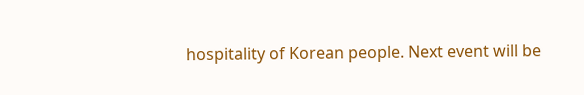hospitality of Korean people. Next event will be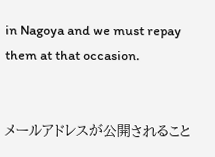in Nagoya and we must repay them at that occasion.


メールアドレスが公開されること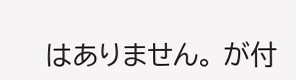はありません。 が付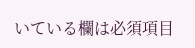いている欄は必須項目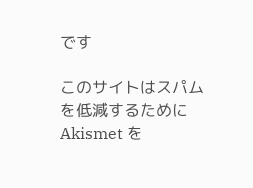です

このサイトはスパムを低減するために Akismet を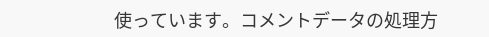使っています。コメントデータの処理方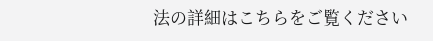法の詳細はこちらをご覧ください